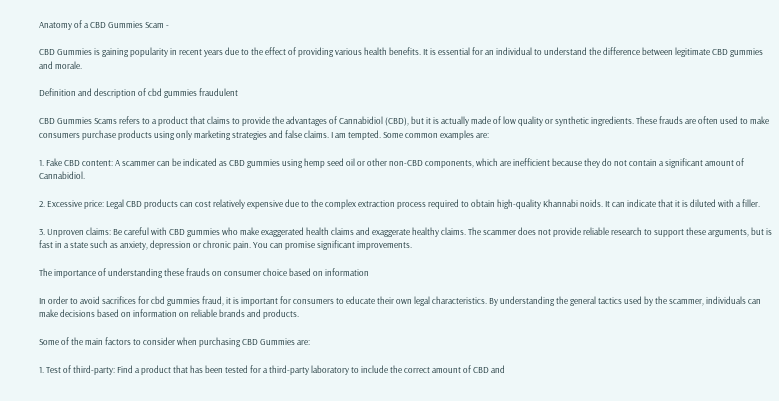Anatomy of a CBD Gummies Scam -

CBD Gummies is gaining popularity in recent years due to the effect of providing various health benefits. It is essential for an individual to understand the difference between legitimate CBD gummies and morale.

Definition and description of cbd gummies fraudulent

CBD Gummies Scams refers to a product that claims to provide the advantages of Cannabidiol (CBD), but it is actually made of low quality or synthetic ingredients. These frauds are often used to make consumers purchase products using only marketing strategies and false claims. I am tempted. Some common examples are:

1. Fake CBD content: A scammer can be indicated as CBD gummies using hemp seed oil or other non-CBD components, which are inefficient because they do not contain a significant amount of Cannabidiol.

2. Excessive price: Legal CBD products can cost relatively expensive due to the complex extraction process required to obtain high-quality Khannabi noids. It can indicate that it is diluted with a filler.

3. Unproven claims: Be careful with CBD gummies who make exaggerated health claims and exaggerate healthy claims. The scammer does not provide reliable research to support these arguments, but is fast in a state such as anxiety, depression or chronic pain. You can promise significant improvements.

The importance of understanding these frauds on consumer choice based on information

In order to avoid sacrifices for cbd gummies fraud, it is important for consumers to educate their own legal characteristics. By understanding the general tactics used by the scammer, individuals can make decisions based on information on reliable brands and products.

Some of the main factors to consider when purchasing CBD Gummies are:

1. Test of third-party: Find a product that has been tested for a third-party laboratory to include the correct amount of CBD and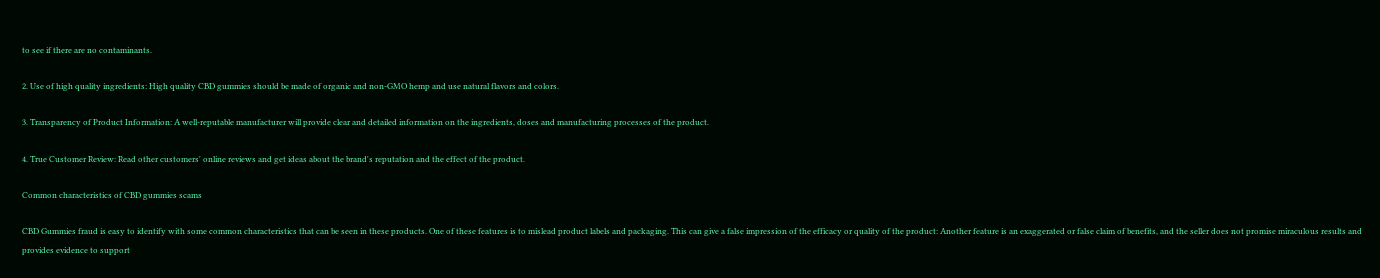to see if there are no contaminants.

2. Use of high quality ingredients: High quality CBD gummies should be made of organic and non-GMO hemp and use natural flavors and colors.

3. Transparency of Product Information: A well-reputable manufacturer will provide clear and detailed information on the ingredients, doses and manufacturing processes of the product.

4. True Customer Review: Read other customers' online reviews and get ideas about the brand's reputation and the effect of the product.

Common characteristics of CBD gummies scams

CBD Gummies fraud is easy to identify with some common characteristics that can be seen in these products. One of these features is to mislead product labels and packaging. This can give a false impression of the efficacy or quality of the product: Another feature is an exaggerated or false claim of benefits, and the seller does not promise miraculous results and provides evidence to support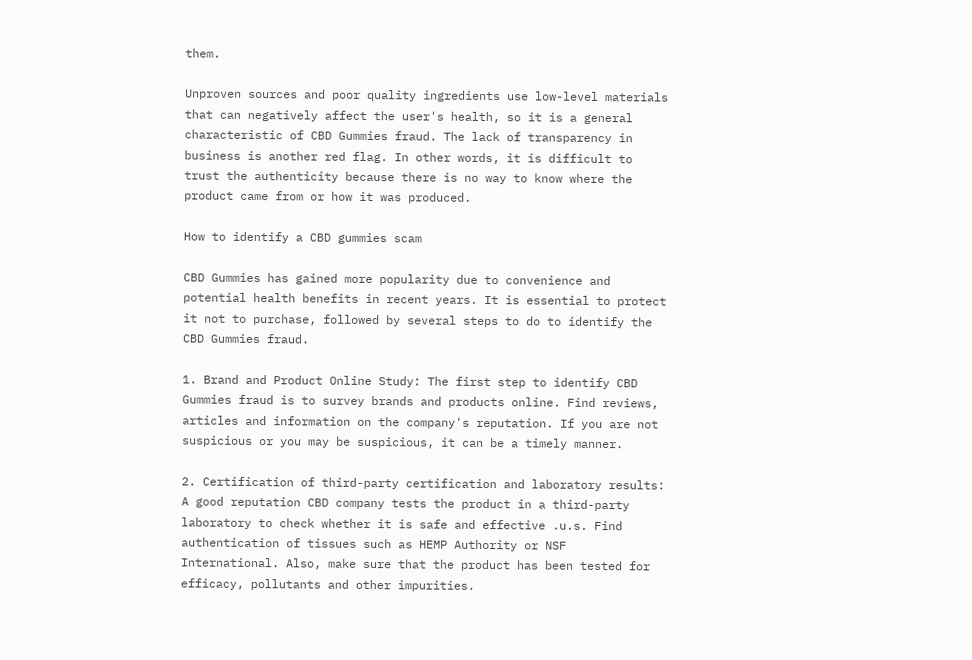them.

Unproven sources and poor quality ingredients use low-level materials that can negatively affect the user's health, so it is a general characteristic of CBD Gummies fraud. The lack of transparency in business is another red flag. In other words, it is difficult to trust the authenticity because there is no way to know where the product came from or how it was produced.

How to identify a CBD gummies scam

CBD Gummies has gained more popularity due to convenience and potential health benefits in recent years. It is essential to protect it not to purchase, followed by several steps to do to identify the CBD Gummies fraud.

1. Brand and Product Online Study: The first step to identify CBD Gummies fraud is to survey brands and products online. Find reviews, articles and information on the company's reputation. If you are not suspicious or you may be suspicious, it can be a timely manner.

2. Certification of third-party certification and laboratory results: A good reputation CBD company tests the product in a third-party laboratory to check whether it is safe and effective .u.s. Find authentication of tissues such as HEMP Authority or NSF International. Also, make sure that the product has been tested for efficacy, pollutants and other impurities.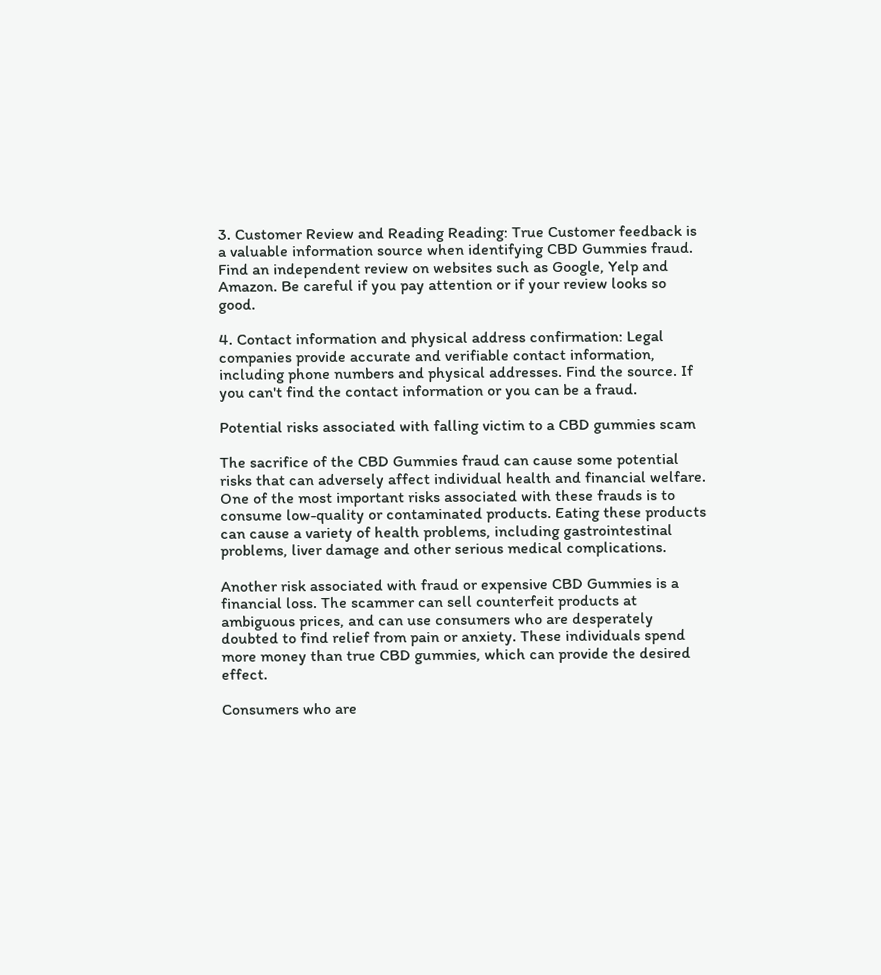3. Customer Review and Reading Reading: True Customer feedback is a valuable information source when identifying CBD Gummies fraud. Find an independent review on websites such as Google, Yelp and Amazon. Be careful if you pay attention or if your review looks so good.

4. Contact information and physical address confirmation: Legal companies provide accurate and verifiable contact information, including phone numbers and physical addresses. Find the source. If you can't find the contact information or you can be a fraud.

Potential risks associated with falling victim to a CBD gummies scam

The sacrifice of the CBD Gummies fraud can cause some potential risks that can adversely affect individual health and financial welfare. One of the most important risks associated with these frauds is to consume low-quality or contaminated products. Eating these products can cause a variety of health problems, including gastrointestinal problems, liver damage and other serious medical complications.

Another risk associated with fraud or expensive CBD Gummies is a financial loss. The scammer can sell counterfeit products at ambiguous prices, and can use consumers who are desperately doubted to find relief from pain or anxiety. These individuals spend more money than true CBD gummies, which can provide the desired effect.

Consumers who are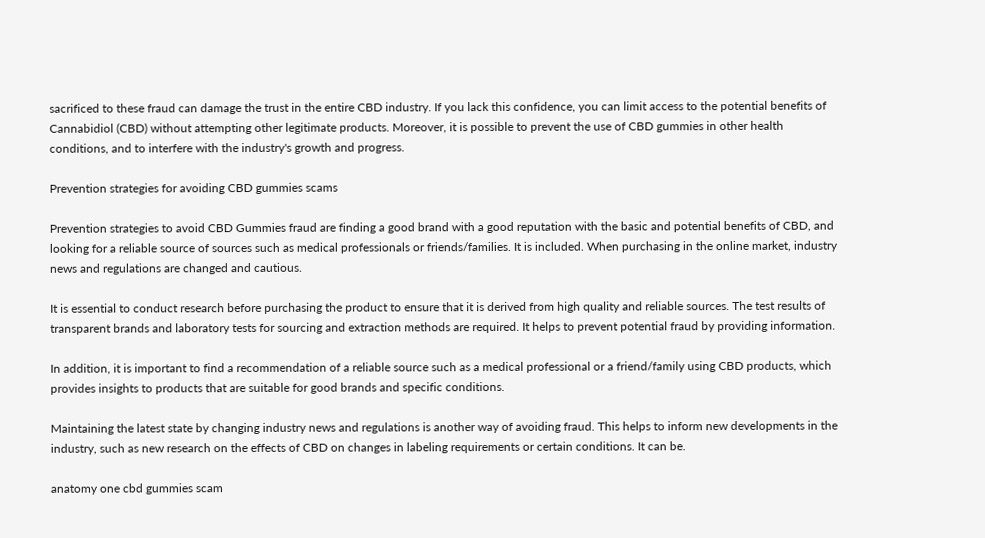sacrificed to these fraud can damage the trust in the entire CBD industry. If you lack this confidence, you can limit access to the potential benefits of Cannabidiol (CBD) without attempting other legitimate products. Moreover, it is possible to prevent the use of CBD gummies in other health conditions, and to interfere with the industry's growth and progress.

Prevention strategies for avoiding CBD gummies scams

Prevention strategies to avoid CBD Gummies fraud are finding a good brand with a good reputation with the basic and potential benefits of CBD, and looking for a reliable source of sources such as medical professionals or friends/families. It is included. When purchasing in the online market, industry news and regulations are changed and cautious.

It is essential to conduct research before purchasing the product to ensure that it is derived from high quality and reliable sources. The test results of transparent brands and laboratory tests for sourcing and extraction methods are required. It helps to prevent potential fraud by providing information.

In addition, it is important to find a recommendation of a reliable source such as a medical professional or a friend/family using CBD products, which provides insights to products that are suitable for good brands and specific conditions.

Maintaining the latest state by changing industry news and regulations is another way of avoiding fraud. This helps to inform new developments in the industry, such as new research on the effects of CBD on changes in labeling requirements or certain conditions. It can be.

anatomy one cbd gummies scam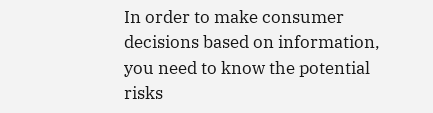In order to make consumer decisions based on information, you need to know the potential risks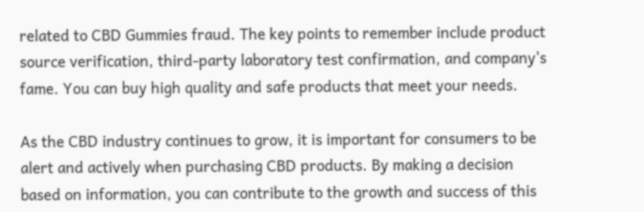related to CBD Gummies fraud. The key points to remember include product source verification, third-party laboratory test confirmation, and company's fame. You can buy high quality and safe products that meet your needs.

As the CBD industry continues to grow, it is important for consumers to be alert and actively when purchasing CBD products. By making a decision based on information, you can contribute to the growth and success of this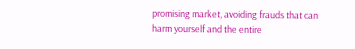promising market, avoiding frauds that can harm yourself and the entire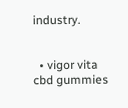industry.


  • vigor vita cbd gummies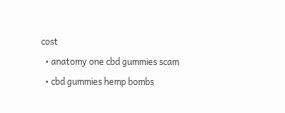cost
  • anatomy one cbd gummies scam
  • cbd gummies hemp bombs